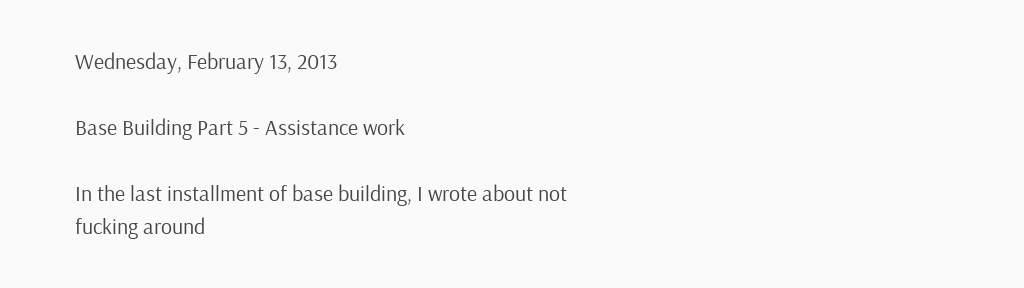Wednesday, February 13, 2013

Base Building Part 5 - Assistance work

In the last installment of base building, I wrote about not fucking around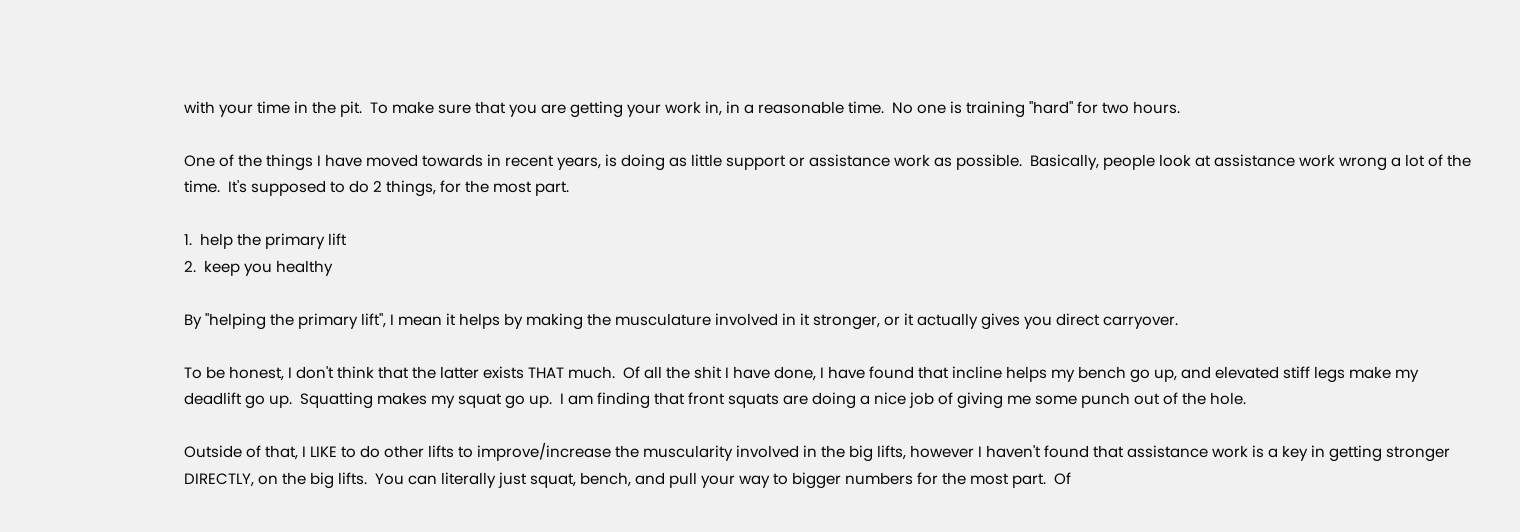with your time in the pit.  To make sure that you are getting your work in, in a reasonable time.  No one is training "hard" for two hours.

One of the things I have moved towards in recent years, is doing as little support or assistance work as possible.  Basically, people look at assistance work wrong a lot of the time.  It's supposed to do 2 things, for the most part.

1.  help the primary lift
2.  keep you healthy

By "helping the primary lift", I mean it helps by making the musculature involved in it stronger, or it actually gives you direct carryover.

To be honest, I don't think that the latter exists THAT much.  Of all the shit I have done, I have found that incline helps my bench go up, and elevated stiff legs make my deadlift go up.  Squatting makes my squat go up.  I am finding that front squats are doing a nice job of giving me some punch out of the hole.

Outside of that, I LIKE to do other lifts to improve/increase the muscularity involved in the big lifts, however I haven't found that assistance work is a key in getting stronger DIRECTLY, on the big lifts.  You can literally just squat, bench, and pull your way to bigger numbers for the most part.  Of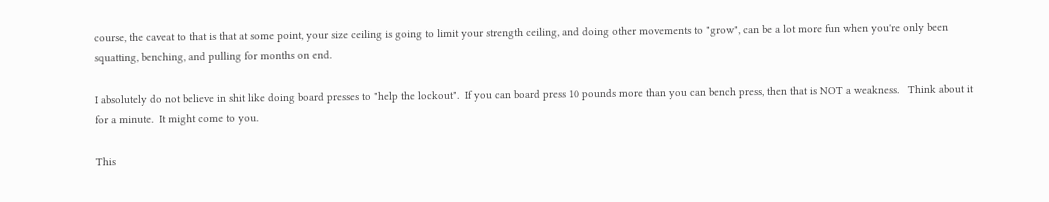course, the caveat to that is that at some point, your size ceiling is going to limit your strength ceiling, and doing other movements to "grow", can be a lot more fun when you're only been squatting, benching, and pulling for months on end.

I absolutely do not believe in shit like doing board presses to "help the lockout".  If you can board press 10 pounds more than you can bench press, then that is NOT a weakness.   Think about it for a minute.  It might come to you.

This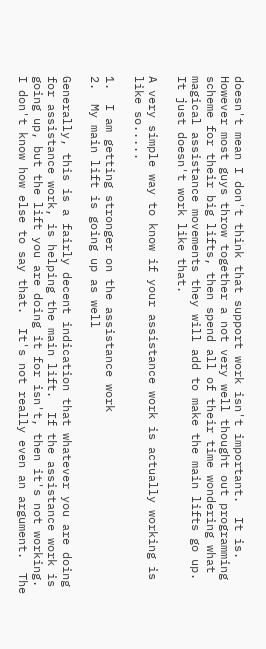doesn't mean I don't think that support work isn't important.  It is.  However most guys throw together a not very well thought out programming scheme for their big lifts, then spend all of their time wondering what magical assistance movements they will add to make the main lifts go up.  It just doesn't work like that.

A very simple way to know if your assistance work is actually working is like so.....

1.  I am getting stronger on the assistance work
2.  My main lift is going up as well

Generally, this is a fairly decent indication that whatever you are doing for assistance work, is helping the main lift.  If the assistance work is going up, but the lift you are doing it for isn't, then it's not working.  I don't know how else to say that.  It's not really even an argument.  The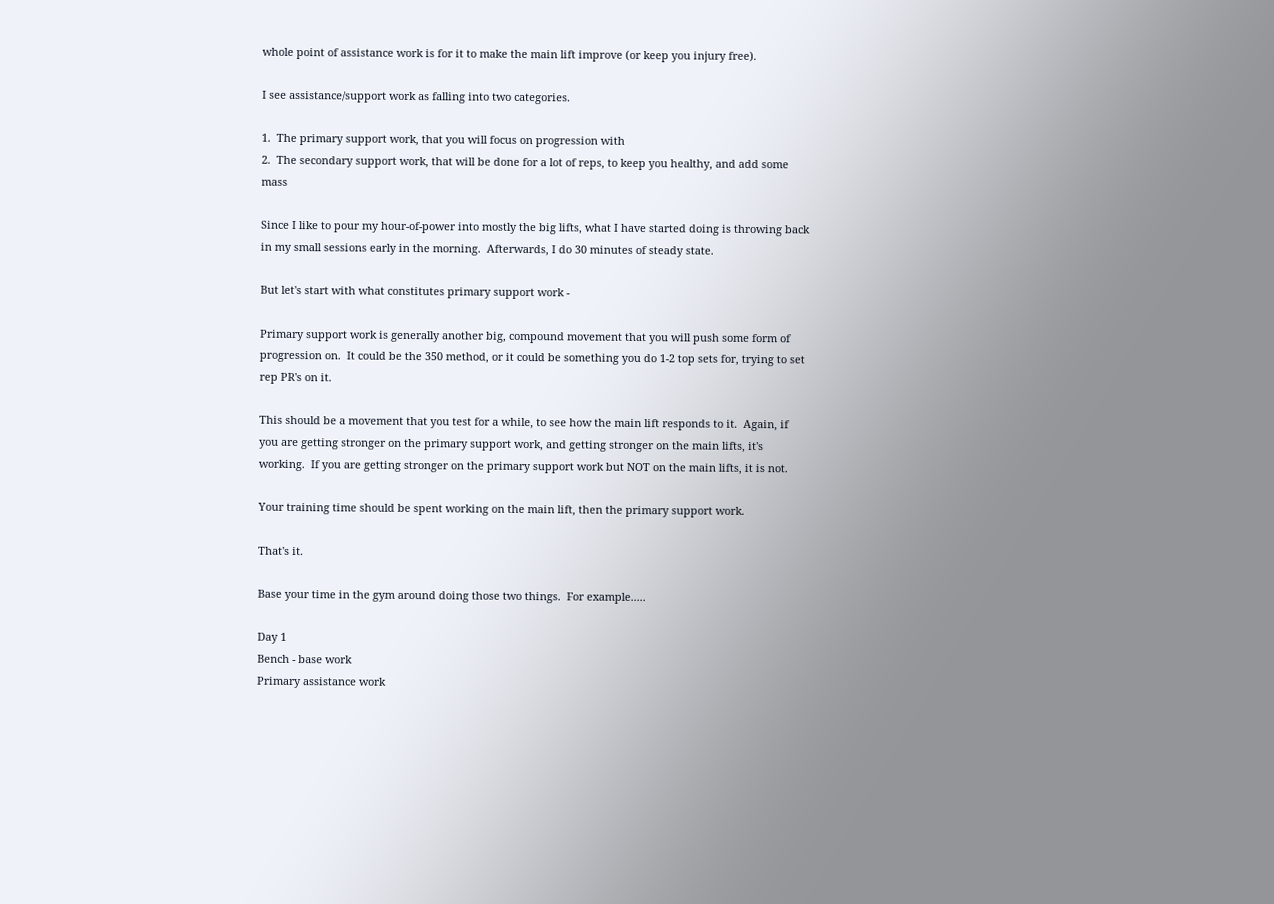whole point of assistance work is for it to make the main lift improve (or keep you injury free).

I see assistance/support work as falling into two categories.

1.  The primary support work, that you will focus on progression with
2.  The secondary support work, that will be done for a lot of reps, to keep you healthy, and add some mass

Since I like to pour my hour-of-power into mostly the big lifts, what I have started doing is throwing back in my small sessions early in the morning.  Afterwards, I do 30 minutes of steady state.

But let's start with what constitutes primary support work -

Primary support work is generally another big, compound movement that you will push some form of progression on.  It could be the 350 method, or it could be something you do 1-2 top sets for, trying to set rep PR's on it.

This should be a movement that you test for a while, to see how the main lift responds to it.  Again, if you are getting stronger on the primary support work, and getting stronger on the main lifts, it's working.  If you are getting stronger on the primary support work but NOT on the main lifts, it is not.

Your training time should be spent working on the main lift, then the primary support work.

That's it.

Base your time in the gym around doing those two things.  For example.....

Day 1
Bench - base work
Primary assistance work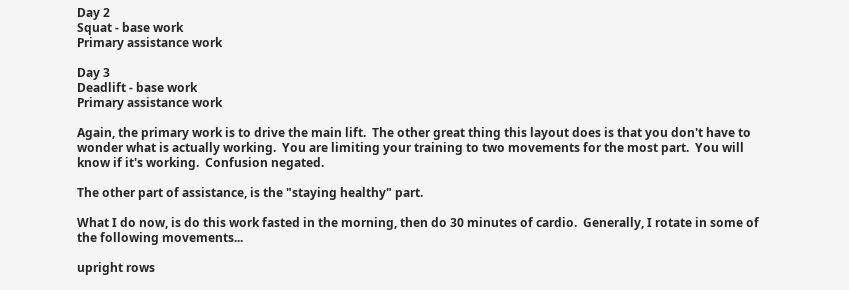Day 2
Squat - base work
Primary assistance work

Day 3
Deadlift - base work
Primary assistance work

Again, the primary work is to drive the main lift.  The other great thing this layout does is that you don't have to wonder what is actually working.  You are limiting your training to two movements for the most part.  You will know if it's working.  Confusion negated.

The other part of assistance, is the "staying healthy" part.

What I do now, is do this work fasted in the morning, then do 30 minutes of cardio.  Generally, I rotate in some of the following movements...

upright rows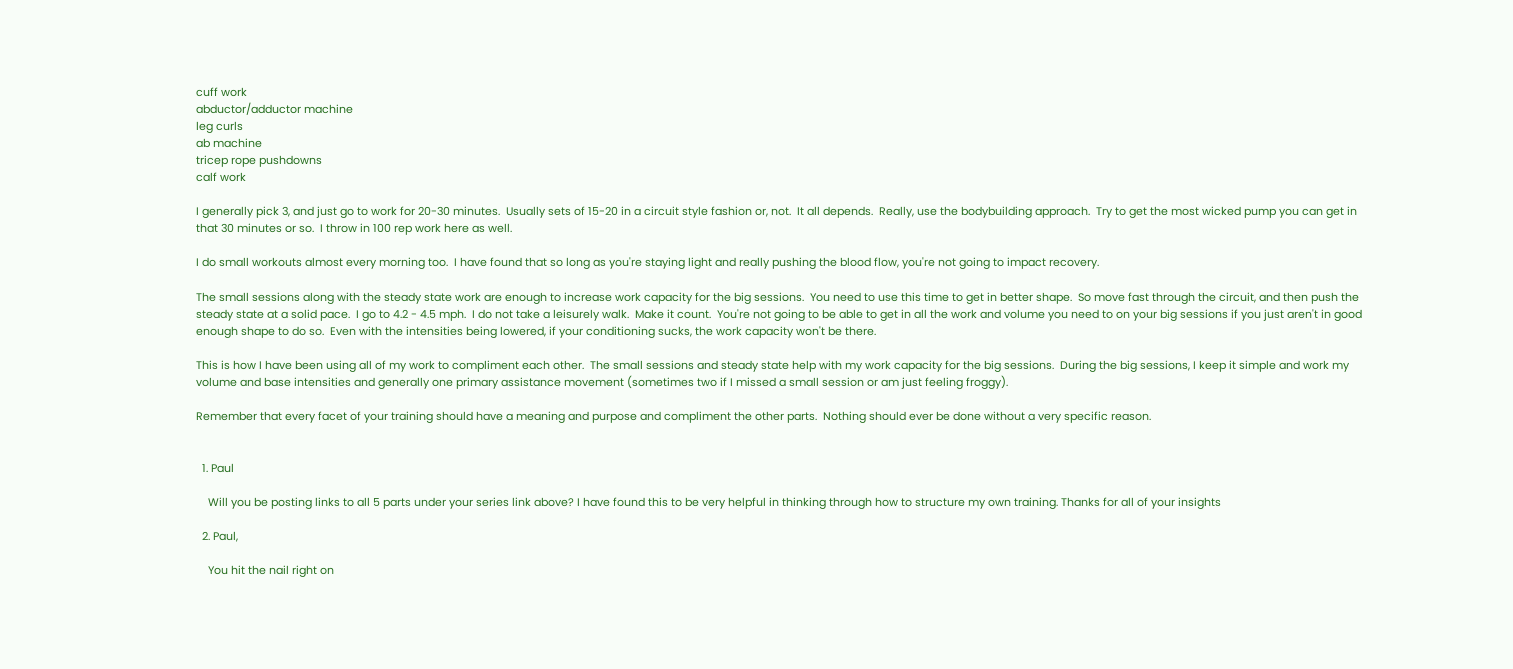cuff work
abductor/adductor machine
leg curls
ab machine
tricep rope pushdowns
calf work

I generally pick 3, and just go to work for 20-30 minutes.  Usually sets of 15-20 in a circuit style fashion or, not.  It all depends.  Really, use the bodybuilding approach.  Try to get the most wicked pump you can get in that 30 minutes or so.  I throw in 100 rep work here as well.

I do small workouts almost every morning too.  I have found that so long as you're staying light and really pushing the blood flow, you're not going to impact recovery.

The small sessions along with the steady state work are enough to increase work capacity for the big sessions.  You need to use this time to get in better shape.  So move fast through the circuit, and then push the steady state at a solid pace.  I go to 4.2 - 4.5 mph.  I do not take a leisurely walk.  Make it count.  You're not going to be able to get in all the work and volume you need to on your big sessions if you just aren't in good enough shape to do so.  Even with the intensities being lowered, if your conditioning sucks, the work capacity won't be there.

This is how I have been using all of my work to compliment each other.  The small sessions and steady state help with my work capacity for the big sessions.  During the big sessions, I keep it simple and work my volume and base intensities and generally one primary assistance movement (sometimes two if I missed a small session or am just feeling froggy).

Remember that every facet of your training should have a meaning and purpose and compliment the other parts.  Nothing should ever be done without a very specific reason.


  1. Paul

    Will you be posting links to all 5 parts under your series link above? I have found this to be very helpful in thinking through how to structure my own training. Thanks for all of your insights

  2. Paul,

    You hit the nail right on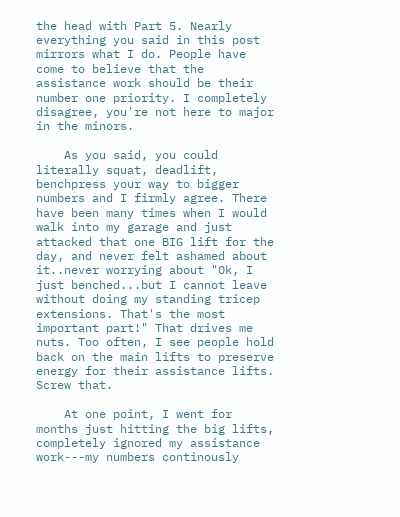the head with Part 5. Nearly everything you said in this post mirrors what I do. People have come to believe that the assistance work should be their number one priority. I completely disagree, you're not here to major in the minors.

    As you said, you could literally squat, deadlift, benchpress your way to bigger numbers and I firmly agree. There have been many times when I would walk into my garage and just attacked that one BIG lift for the day, and never felt ashamed about it..never worrying about "Ok, I just benched...but I cannot leave without doing my standing tricep extensions. That's the most important part!" That drives me nuts. Too often, I see people hold back on the main lifts to preserve energy for their assistance lifts. Screw that.

    At one point, I went for months just hitting the big lifts, completely ignored my assistance work---my numbers continously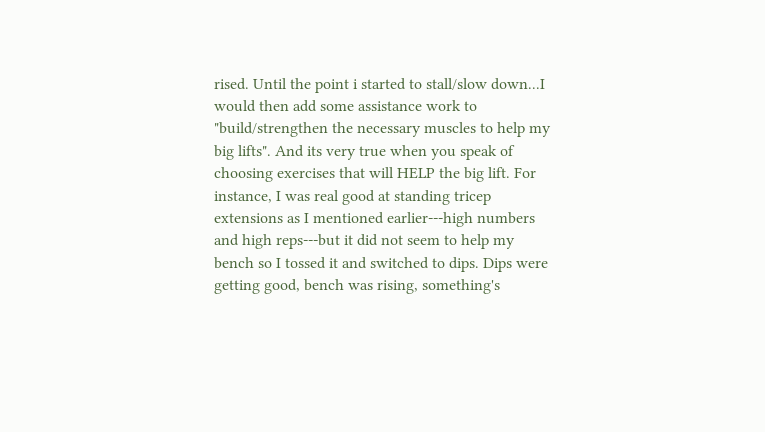rised. Until the point i started to stall/slow down...I would then add some assistance work to "build/strengthen the necessary muscles to help my big lifts". And its very true when you speak of choosing exercises that will HELP the big lift. For instance, I was real good at standing tricep extensions as I mentioned earlier---high numbers and high reps---but it did not seem to help my bench so I tossed it and switched to dips. Dips were getting good, bench was rising, something's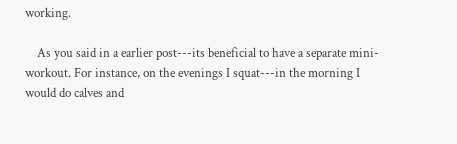working.

    As you said in a earlier post---its beneficial to have a separate mini-workout. For instance, on the evenings I squat---in the morning I would do calves and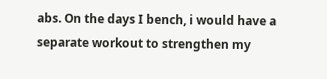abs. On the days I bench, i would have a separate workout to strengthen my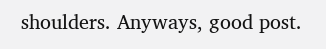shoulders. Anyways, good post.